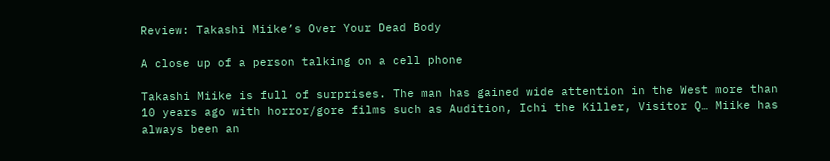Review: Takashi Miike’s Over Your Dead Body

A close up of a person talking on a cell phone

Takashi Miike is full of surprises. The man has gained wide attention in the West more than 10 years ago with horror/gore films such as Audition, Ichi the Killer, Visitor Q… Miike has always been an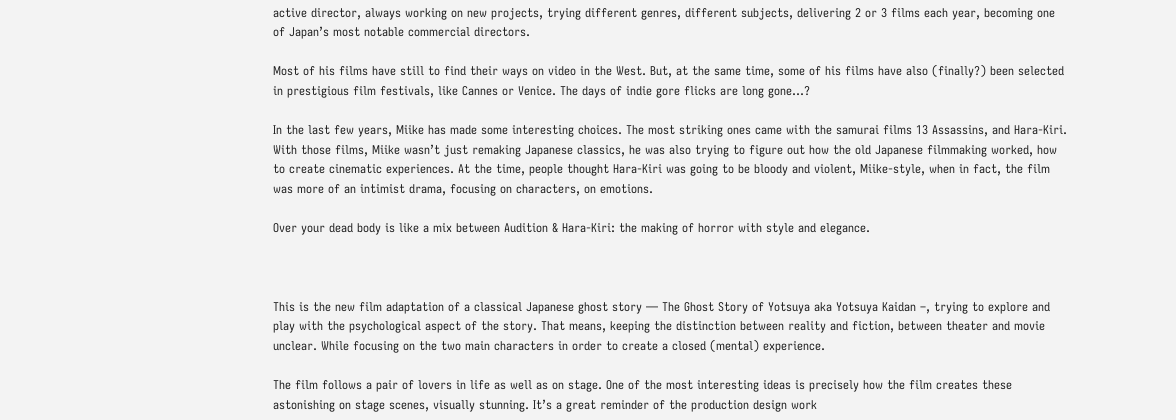active director, always working on new projects, trying different genres, different subjects, delivering 2 or 3 films each year, becoming one of Japan’s most notable commercial directors.

Most of his films have still to find their ways on video in the West. But, at the same time, some of his films have also (finally?) been selected in prestigious film festivals, like Cannes or Venice. The days of indie gore flicks are long gone…?

In the last few years, Miike has made some interesting choices. The most striking ones came with the samurai films 13 Assassins, and Hara-Kiri. With those films, Miike wasn’t just remaking Japanese classics, he was also trying to figure out how the old Japanese filmmaking worked, how to create cinematic experiences. At the time, people thought Hara-Kiri was going to be bloody and violent, Miike-style, when in fact, the film was more of an intimist drama, focusing on characters, on emotions.

Over your dead body is like a mix between Audition & Hara-Kiri: the making of horror with style and elegance.



This is the new film adaptation of a classical Japanese ghost story — The Ghost Story of Yotsuya aka Yotsuya Kaidan –, trying to explore and play with the psychological aspect of the story. That means, keeping the distinction between reality and fiction, between theater and movie unclear. While focusing on the two main characters in order to create a closed (mental) experience.

The film follows a pair of lovers in life as well as on stage. One of the most interesting ideas is precisely how the film creates these astonishing on stage scenes, visually stunning. It’s a great reminder of the production design work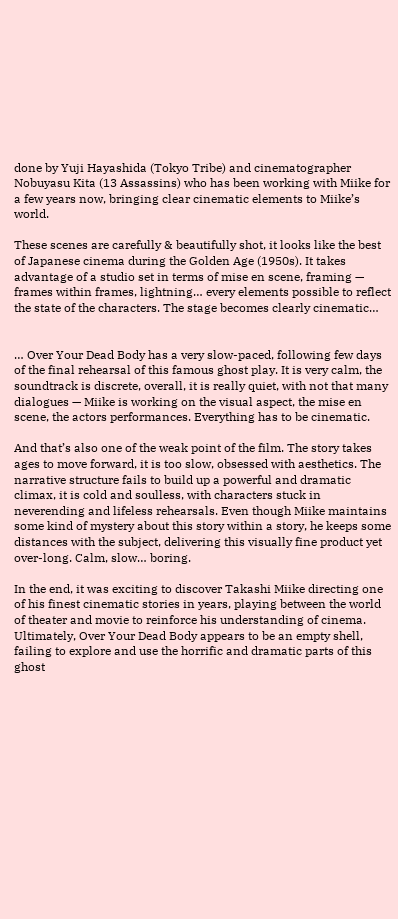done by Yuji Hayashida (Tokyo Tribe) and cinematographer Nobuyasu Kita (13 Assassins) who has been working with Miike for a few years now, bringing clear cinematic elements to Miike’s world.

These scenes are carefully & beautifully shot, it looks like the best of Japanese cinema during the Golden Age (1950s). It takes advantage of a studio set in terms of mise en scene, framing — frames within frames, lightning… every elements possible to reflect the state of the characters. The stage becomes clearly cinematic…


… Over Your Dead Body has a very slow-paced, following few days of the final rehearsal of this famous ghost play. It is very calm, the soundtrack is discrete, overall, it is really quiet, with not that many dialogues — Miike is working on the visual aspect, the mise en scene, the actors performances. Everything has to be cinematic.

And that’s also one of the weak point of the film. The story takes ages to move forward, it is too slow, obsessed with aesthetics. The narrative structure fails to build up a powerful and dramatic climax, it is cold and soulless, with characters stuck in neverending and lifeless rehearsals. Even though Miike maintains some kind of mystery about this story within a story, he keeps some distances with the subject, delivering this visually fine product yet over-long. Calm, slow… boring.

In the end, it was exciting to discover Takashi Miike directing one of his finest cinematic stories in years, playing between the world of theater and movie to reinforce his understanding of cinema. Ultimately, Over Your Dead Body appears to be an empty shell, failing to explore and use the horrific and dramatic parts of this ghost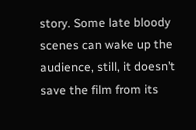story. Some late bloody scenes can wake up the audience, still, it doesn’t save the film from its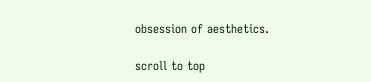obsession of aesthetics.

scroll to top